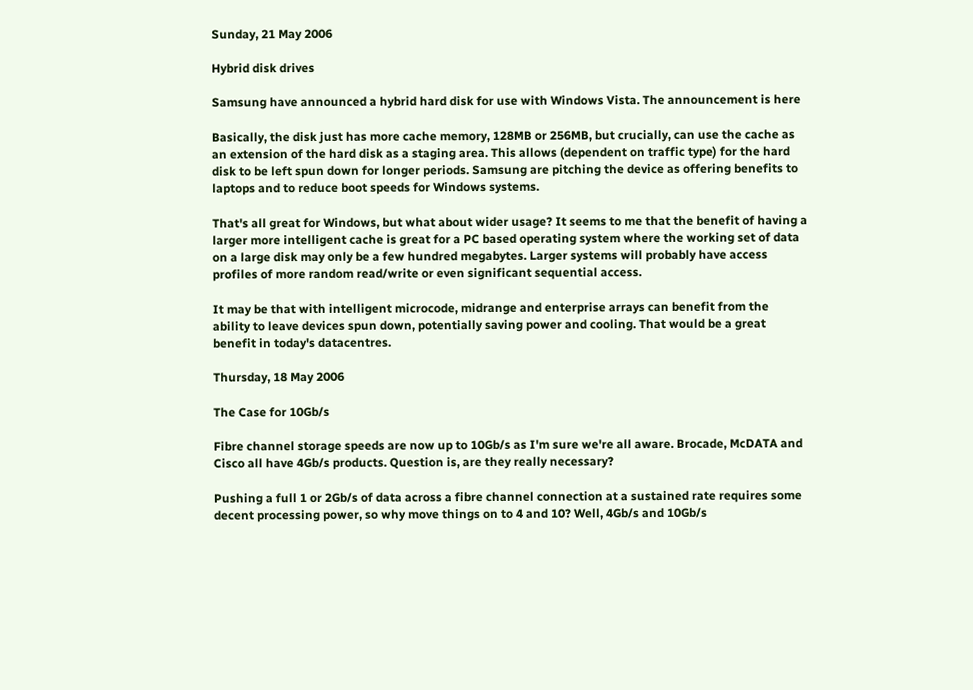Sunday, 21 May 2006

Hybrid disk drives

Samsung have announced a hybrid hard disk for use with Windows Vista. The announcement is here

Basically, the disk just has more cache memory, 128MB or 256MB, but crucially, can use the cache as an extension of the hard disk as a staging area. This allows (dependent on traffic type) for the hard disk to be left spun down for longer periods. Samsung are pitching the device as offering benefits to laptops and to reduce boot speeds for Windows systems.

That's all great for Windows, but what about wider usage? It seems to me that the benefit of having a larger more intelligent cache is great for a PC based operating system where the working set of data on a large disk may only be a few hundred megabytes. Larger systems will probably have access profiles of more random read/write or even significant sequential access.

It may be that with intelligent microcode, midrange and enterprise arrays can benefit from the ability to leave devices spun down, potentially saving power and cooling. That would be a great benefit in today's datacentres.

Thursday, 18 May 2006

The Case for 10Gb/s

Fibre channel storage speeds are now up to 10Gb/s as I'm sure we're all aware. Brocade, McDATA and Cisco all have 4Gb/s products. Question is, are they really necessary?

Pushing a full 1 or 2Gb/s of data across a fibre channel connection at a sustained rate requires some decent processing power, so why move things on to 4 and 10? Well, 4Gb/s and 10Gb/s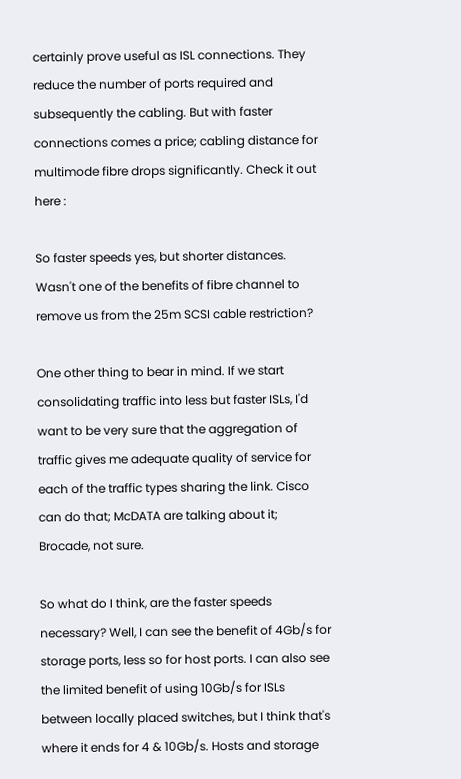certainly prove useful as ISL connections. They reduce the number of ports required and subsequently the cabling. But with faster connections comes a price; cabling distance for multimode fibre drops significantly. Check it out here :

So faster speeds yes, but shorter distances. Wasn't one of the benefits of fibre channel to remove us from the 25m SCSI cable restriction?

One other thing to bear in mind. If we start consolidating traffic into less but faster ISLs, I'd want to be very sure that the aggregation of traffic gives me adequate quality of service for each of the traffic types sharing the link. Cisco can do that; McDATA are talking about it; Brocade, not sure.

So what do I think, are the faster speeds necessary? Well, I can see the benefit of 4Gb/s for storage ports, less so for host ports. I can also see the limited benefit of using 10Gb/s for ISLs between locally placed switches, but I think that's where it ends for 4 & 10Gb/s. Hosts and storage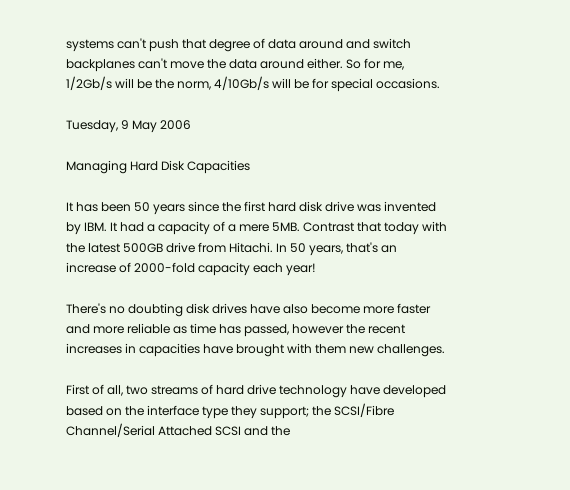systems can't push that degree of data around and switch backplanes can't move the data around either. So for me, 1/2Gb/s will be the norm, 4/10Gb/s will be for special occasions.

Tuesday, 9 May 2006

Managing Hard Disk Capacities

It has been 50 years since the first hard disk drive was invented by IBM. It had a capacity of a mere 5MB. Contrast that today with the latest 500GB drive from Hitachi. In 50 years, that's an increase of 2000-fold capacity each year!

There's no doubting disk drives have also become more faster and more reliable as time has passed, however the recent increases in capacities have brought with them new challenges.

First of all, two streams of hard drive technology have developed based on the interface type they support; the SCSI/Fibre Channel/Serial Attached SCSI and the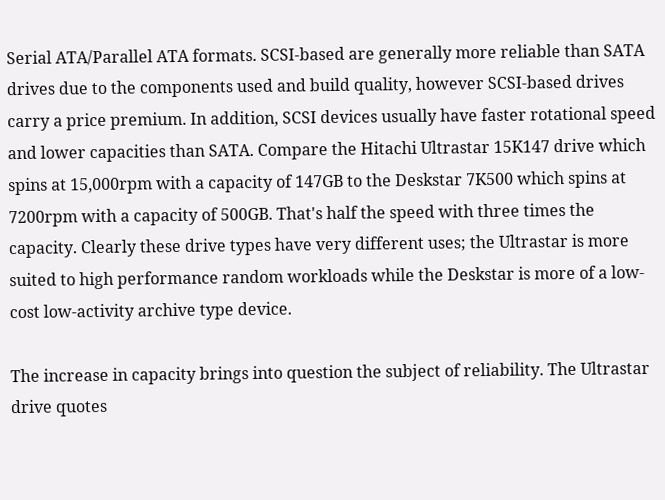Serial ATA/Parallel ATA formats. SCSI-based are generally more reliable than SATA drives due to the components used and build quality, however SCSI-based drives carry a price premium. In addition, SCSI devices usually have faster rotational speed and lower capacities than SATA. Compare the Hitachi Ultrastar 15K147 drive which spins at 15,000rpm with a capacity of 147GB to the Deskstar 7K500 which spins at 7200rpm with a capacity of 500GB. That's half the speed with three times the capacity. Clearly these drive types have very different uses; the Ultrastar is more suited to high performance random workloads while the Deskstar is more of a low-cost low-activity archive type device.

The increase in capacity brings into question the subject of reliability. The Ultrastar drive quotes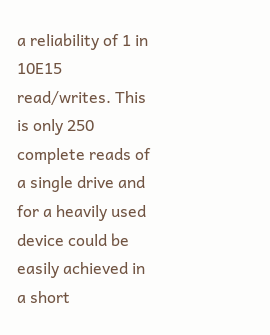a reliability of 1 in 10E15 read/writes. This is only 250 complete reads of a single drive and for a heavily used device could be easily achieved in a short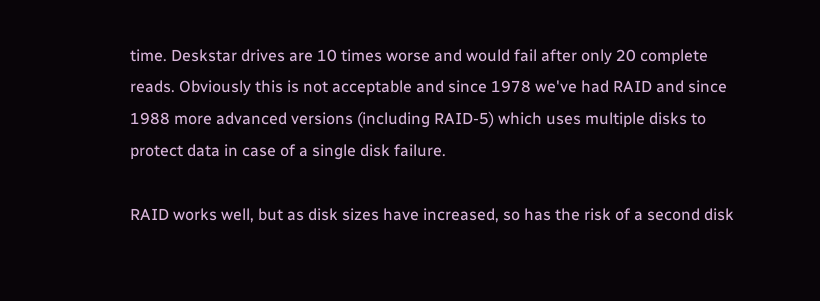time. Deskstar drives are 10 times worse and would fail after only 20 complete reads. Obviously this is not acceptable and since 1978 we've had RAID and since 1988 more advanced versions (including RAID-5) which uses multiple disks to protect data in case of a single disk failure.

RAID works well, but as disk sizes have increased, so has the risk of a second disk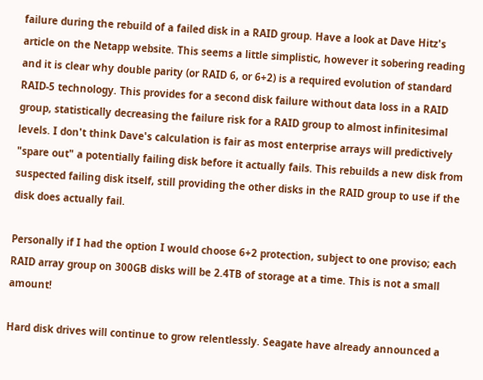failure during the rebuild of a failed disk in a RAID group. Have a look at Dave Hitz's article on the Netapp website. This seems a little simplistic, however it sobering reading and it is clear why double parity (or RAID 6, or 6+2) is a required evolution of standard RAID-5 technology. This provides for a second disk failure without data loss in a RAID group, statistically decreasing the failure risk for a RAID group to almost infinitesimal levels. I don't think Dave's calculation is fair as most enterprise arrays will predictively "spare out" a potentially failing disk before it actually fails. This rebuilds a new disk from suspected failing disk itself, still providing the other disks in the RAID group to use if the disk does actually fail.

Personally if I had the option I would choose 6+2 protection, subject to one proviso; each RAID array group on 300GB disks will be 2.4TB of storage at a time. This is not a small amount!

Hard disk drives will continue to grow relentlessly. Seagate have already announced a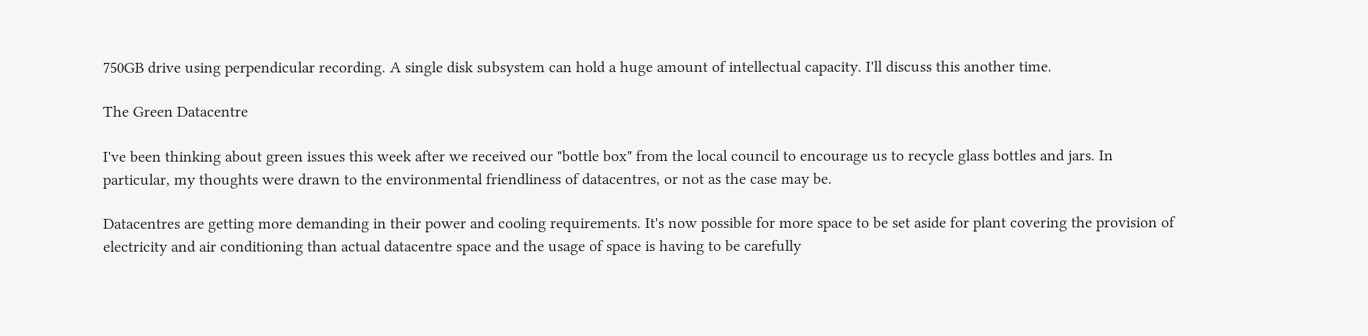750GB drive using perpendicular recording. A single disk subsystem can hold a huge amount of intellectual capacity. I'll discuss this another time.

The Green Datacentre

I've been thinking about green issues this week after we received our "bottle box" from the local council to encourage us to recycle glass bottles and jars. In particular, my thoughts were drawn to the environmental friendliness of datacentres, or not as the case may be.

Datacentres are getting more demanding in their power and cooling requirements. It's now possible for more space to be set aside for plant covering the provision of electricity and air conditioning than actual datacentre space and the usage of space is having to be carefully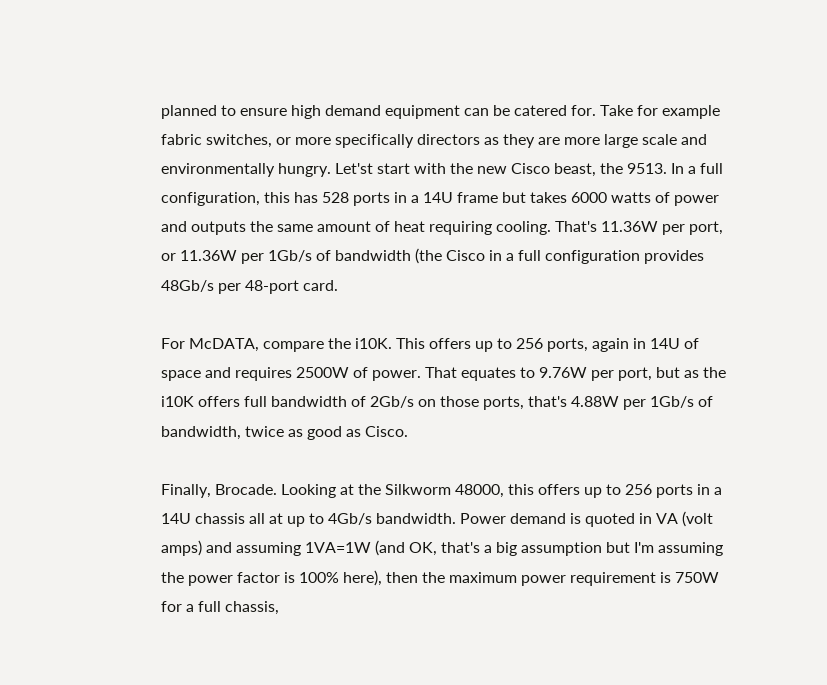planned to ensure high demand equipment can be catered for. Take for example fabric switches, or more specifically directors as they are more large scale and environmentally hungry. Let'st start with the new Cisco beast, the 9513. In a full configuration, this has 528 ports in a 14U frame but takes 6000 watts of power and outputs the same amount of heat requiring cooling. That's 11.36W per port, or 11.36W per 1Gb/s of bandwidth (the Cisco in a full configuration provides 48Gb/s per 48-port card.

For McDATA, compare the i10K. This offers up to 256 ports, again in 14U of space and requires 2500W of power. That equates to 9.76W per port, but as the i10K offers full bandwidth of 2Gb/s on those ports, that's 4.88W per 1Gb/s of bandwidth, twice as good as Cisco.

Finally, Brocade. Looking at the Silkworm 48000, this offers up to 256 ports in a 14U chassis all at up to 4Gb/s bandwidth. Power demand is quoted in VA (volt amps) and assuming 1VA=1W (and OK, that's a big assumption but I'm assuming the power factor is 100% here), then the maximum power requirement is 750W for a full chassis,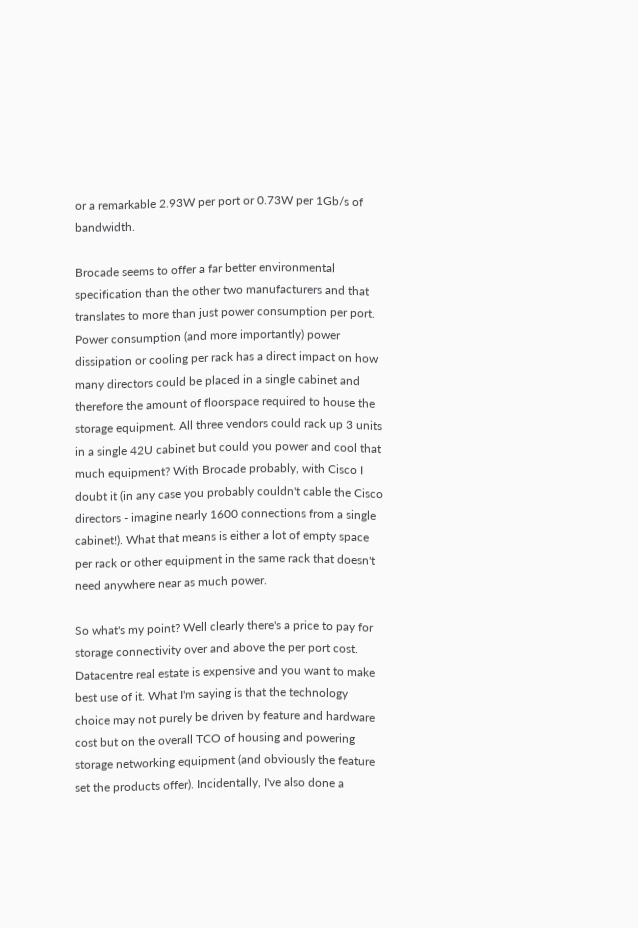or a remarkable 2.93W per port or 0.73W per 1Gb/s of bandwidth.

Brocade seems to offer a far better environmental specification than the other two manufacturers and that translates to more than just power consumption per port. Power consumption (and more importantly) power dissipation or cooling per rack has a direct impact on how many directors could be placed in a single cabinet and therefore the amount of floorspace required to house the storage equipment. All three vendors could rack up 3 units in a single 42U cabinet but could you power and cool that much equipment? With Brocade probably, with Cisco I doubt it (in any case you probably couldn't cable the Cisco directors - imagine nearly 1600 connections from a single cabinet!). What that means is either a lot of empty space per rack or other equipment in the same rack that doesn't need anywhere near as much power.

So what's my point? Well clearly there's a price to pay for storage connectivity over and above the per port cost. Datacentre real estate is expensive and you want to make best use of it. What I'm saying is that the technology choice may not purely be driven by feature and hardware cost but on the overall TCO of housing and powering storage networking equipment (and obviously the feature set the products offer). Incidentally, I've also done a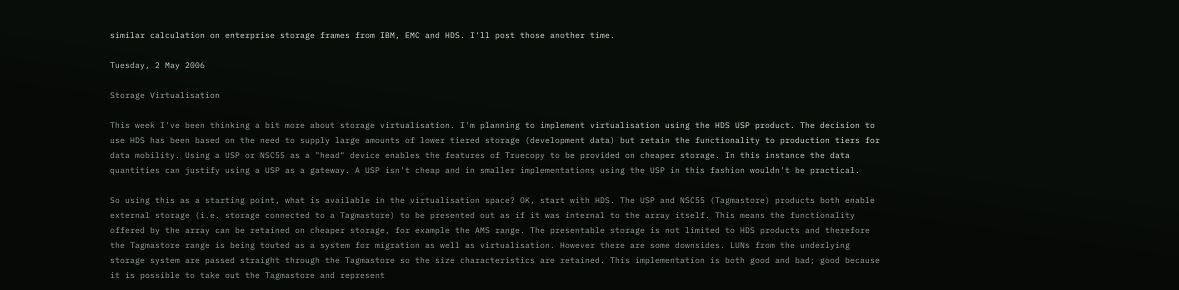similar calculation on enterprise storage frames from IBM, EMC and HDS. I'll post those another time.

Tuesday, 2 May 2006

Storage Virtualisation

This week I've been thinking a bit more about storage virtualisation. I'm planning to implement virtualisation using the HDS USP product. The decision to use HDS has been based on the need to supply large amounts of lower tiered storage (development data) but retain the functionality to production tiers for data mobility. Using a USP or NSC55 as a "head" device enables the features of Truecopy to be provided on cheaper storage. In this instance the data quantities can justify using a USP as a gateway. A USP isn't cheap and in smaller implementations using the USP in this fashion wouldn't be practical.

So using this as a starting point, what is available in the virtualisation space? OK, start with HDS. The USP and NSC55 (Tagmastore) products both enable external storage (i.e. storage connected to a Tagmastore) to be presented out as if it was internal to the array itself. This means the functionality offered by the array can be retained on cheaper storage, for example the AMS range. The presentable storage is not limited to HDS products and therefore the Tagmastore range is being touted as a system for migration as well as virtualisation. However there are some downsides. LUNs from the underlying storage system are passed straight through the Tagmastore so the size characteristics are retained. This implementation is both good and bad; good because it is possible to take out the Tagmastore and represent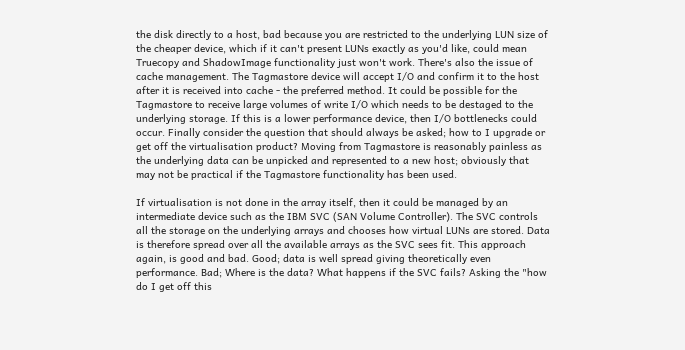the disk directly to a host, bad because you are restricted to the underlying LUN size of the cheaper device, which if it can't present LUNs exactly as you'd like, could mean Truecopy and ShadowImage functionality just won't work. There's also the issue of cache management. The Tagmastore device will accept I/O and confirm it to the host after it is received into cache - the preferred method. It could be possible for the Tagmastore to receive large volumes of write I/O which needs to be destaged to the underlying storage. If this is a lower performance device, then I/O bottlenecks could occur. Finally consider the question that should always be asked; how to I upgrade or get off the virtualisation product? Moving from Tagmastore is reasonably painless as the underlying data can be unpicked and represented to a new host; obviously that may not be practical if the Tagmastore functionality has been used.

If virtualisation is not done in the array itself, then it could be managed by an intermediate device such as the IBM SVC (SAN Volume Controller). The SVC controls all the storage on the underlying arrays and chooses how virtual LUNs are stored. Data is therefore spread over all the available arrays as the SVC sees fit. This approach again, is good and bad. Good; data is well spread giving theoretically even performance. Bad; Where is the data? What happens if the SVC fails? Asking the "how do I get off this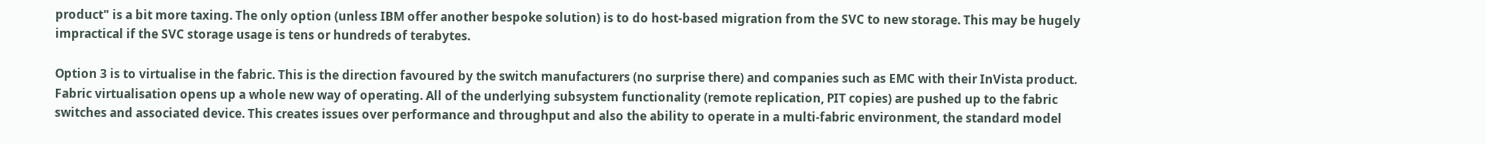product" is a bit more taxing. The only option (unless IBM offer another bespoke solution) is to do host-based migration from the SVC to new storage. This may be hugely impractical if the SVC storage usage is tens or hundreds of terabytes.

Option 3 is to virtualise in the fabric. This is the direction favoured by the switch manufacturers (no surprise there) and companies such as EMC with their InVista product. Fabric virtualisation opens up a whole new way of operating. All of the underlying subsystem functionality (remote replication, PIT copies) are pushed up to the fabric switches and associated device. This creates issues over performance and throughput and also the ability to operate in a multi-fabric environment, the standard model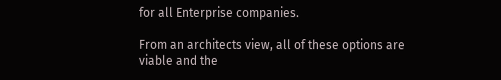for all Enterprise companies.

From an architects view, all of these options are viable and the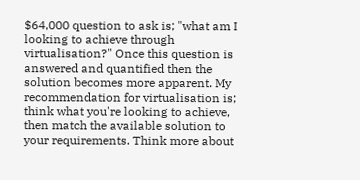$64,000 question to ask is; "what am I looking to achieve through virtualisation?" Once this question is answered and quantified then the solution becomes more apparent. My recommendation for virtualisation is; think what you're looking to achieve, then match the available solution to your requirements. Think more about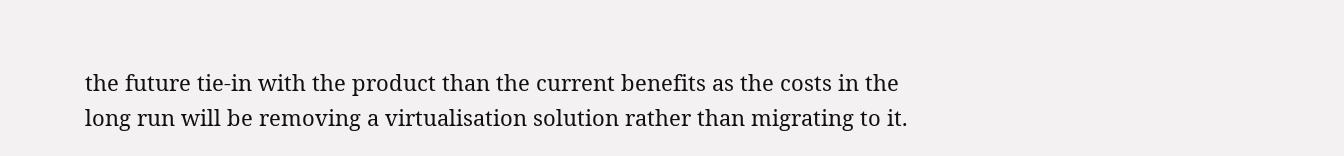the future tie-in with the product than the current benefits as the costs in the long run will be removing a virtualisation solution rather than migrating to it.